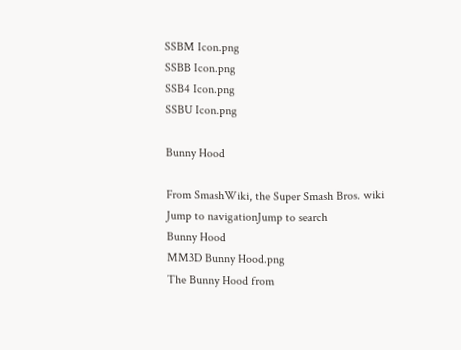SSBM Icon.png
SSBB Icon.png
SSB4 Icon.png
SSBU Icon.png

Bunny Hood

From SmashWiki, the Super Smash Bros. wiki
Jump to navigationJump to search
Bunny Hood
MM3D Bunny Hood.png
The Bunny Hood from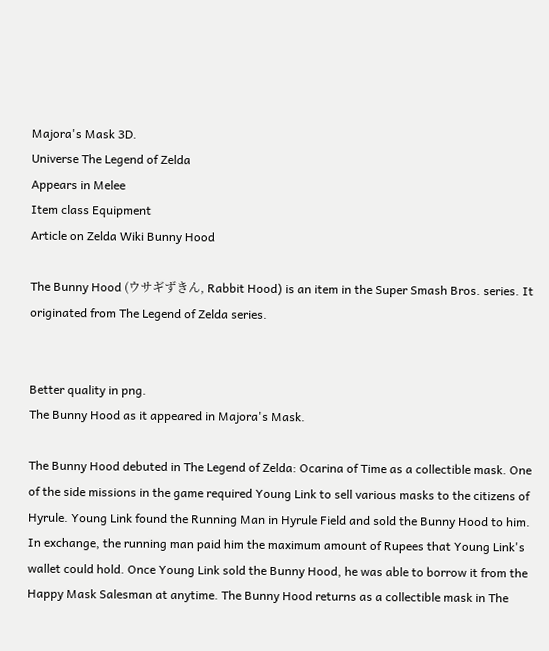Majora's Mask 3D.
Universe The Legend of Zelda
Appears in Melee
Item class Equipment
Article on Zelda Wiki Bunny Hood

The Bunny Hood (ウサギずきん, Rabbit Hood) is an item in the Super Smash Bros. series. It originated from The Legend of Zelda series.


Better quality in png.
The Bunny Hood as it appeared in Majora's Mask.

The Bunny Hood debuted in The Legend of Zelda: Ocarina of Time as a collectible mask. One of the side missions in the game required Young Link to sell various masks to the citizens of Hyrule. Young Link found the Running Man in Hyrule Field and sold the Bunny Hood to him. In exchange, the running man paid him the maximum amount of Rupees that Young Link's wallet could hold. Once Young Link sold the Bunny Hood, he was able to borrow it from the Happy Mask Salesman at anytime. The Bunny Hood returns as a collectible mask in The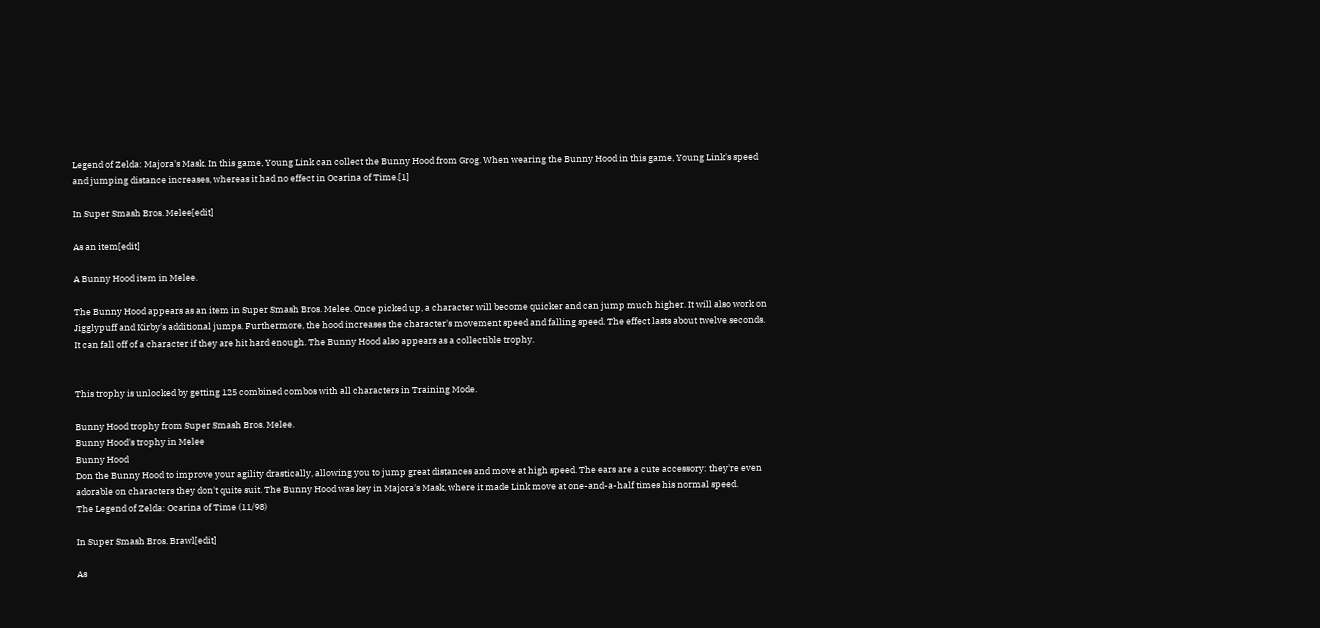Legend of Zelda: Majora's Mask. In this game, Young Link can collect the Bunny Hood from Grog. When wearing the Bunny Hood in this game, Young Link's speed and jumping distance increases, whereas it had no effect in Ocarina of Time.[1]

In Super Smash Bros. Melee[edit]

As an item[edit]

A Bunny Hood item in Melee.

The Bunny Hood appears as an item in Super Smash Bros. Melee. Once picked up, a character will become quicker and can jump much higher. It will also work on Jigglypuff and Kirby's additional jumps. Furthermore, the hood increases the character's movement speed and falling speed. The effect lasts about twelve seconds. It can fall off of a character if they are hit hard enough. The Bunny Hood also appears as a collectible trophy.


This trophy is unlocked by getting 125 combined combos with all characters in Training Mode.

Bunny Hood trophy from Super Smash Bros. Melee.
Bunny Hood's trophy in Melee
Bunny Hood
Don the Bunny Hood to improve your agility drastically, allowing you to jump great distances and move at high speed. The ears are a cute accessory: they're even adorable on characters they don't quite suit. The Bunny Hood was key in Majora's Mask, where it made Link move at one-and-a-half times his normal speed.
The Legend of Zelda: Ocarina of Time (11/98)

In Super Smash Bros. Brawl[edit]

As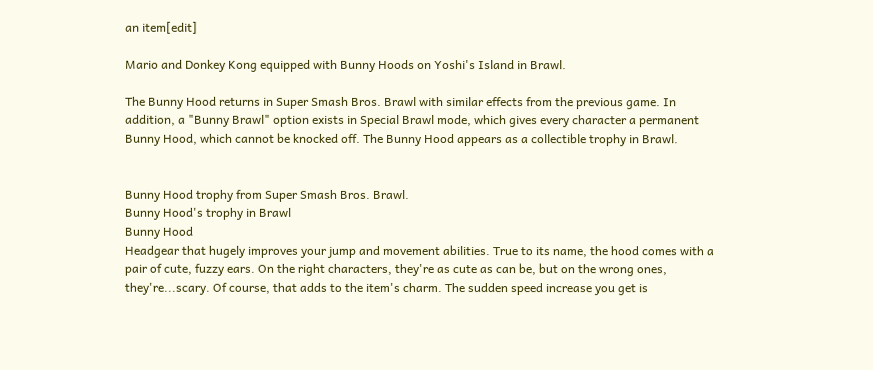an item[edit]

Mario and Donkey Kong equipped with Bunny Hoods on Yoshi's Island in Brawl.

The Bunny Hood returns in Super Smash Bros. Brawl with similar effects from the previous game. In addition, a "Bunny Brawl" option exists in Special Brawl mode, which gives every character a permanent Bunny Hood, which cannot be knocked off. The Bunny Hood appears as a collectible trophy in Brawl.


Bunny Hood trophy from Super Smash Bros. Brawl.
Bunny Hood's trophy in Brawl
Bunny Hood
Headgear that hugely improves your jump and movement abilities. True to its name, the hood comes with a pair of cute, fuzzy ears. On the right characters, they're as cute as can be, but on the wrong ones, they're...scary. Of course, that adds to the item's charm. The sudden speed increase you get is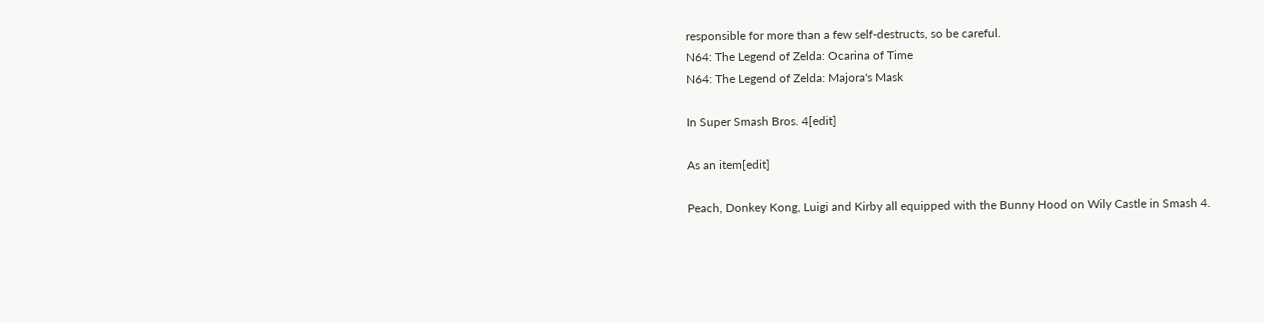responsible for more than a few self-destructs, so be careful.
N64: The Legend of Zelda: Ocarina of Time
N64: The Legend of Zelda: Majora's Mask

In Super Smash Bros. 4[edit]

As an item[edit]

Peach, Donkey Kong, Luigi and Kirby all equipped with the Bunny Hood on Wily Castle in Smash 4.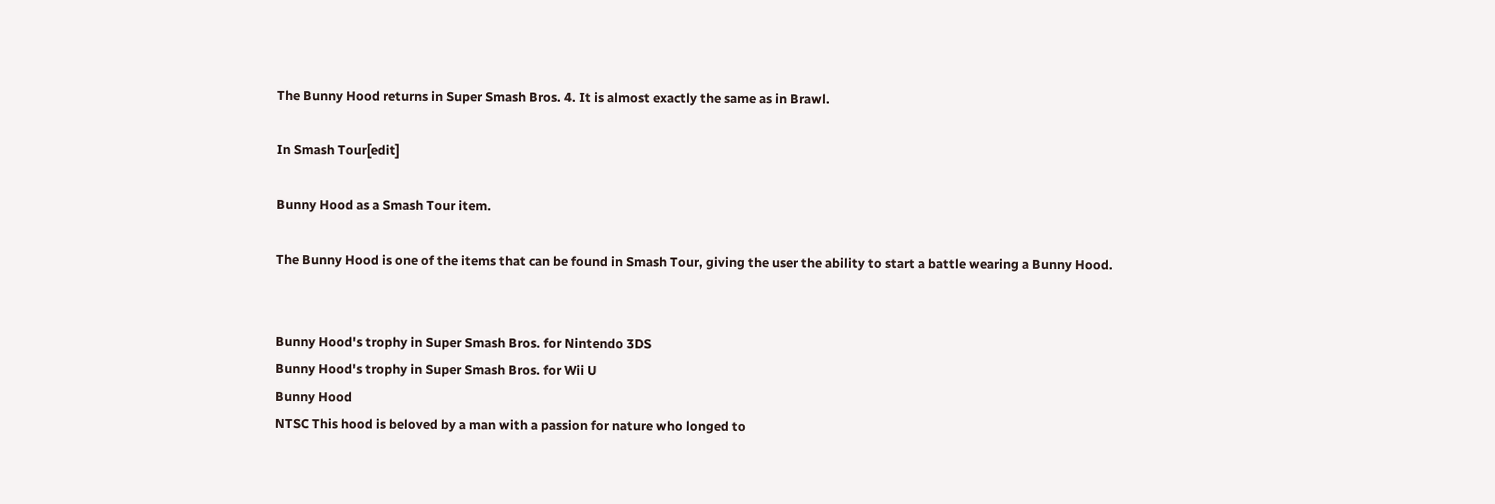The Bunny Hood returns in Super Smash Bros. 4. It is almost exactly the same as in Brawl.

In Smash Tour[edit]

Bunny Hood as a Smash Tour item.

The Bunny Hood is one of the items that can be found in Smash Tour, giving the user the ability to start a battle wearing a Bunny Hood.


Bunny Hood's trophy in Super Smash Bros. for Nintendo 3DS
Bunny Hood's trophy in Super Smash Bros. for Wii U
Bunny Hood
NTSC This hood is beloved by a man with a passion for nature who longed to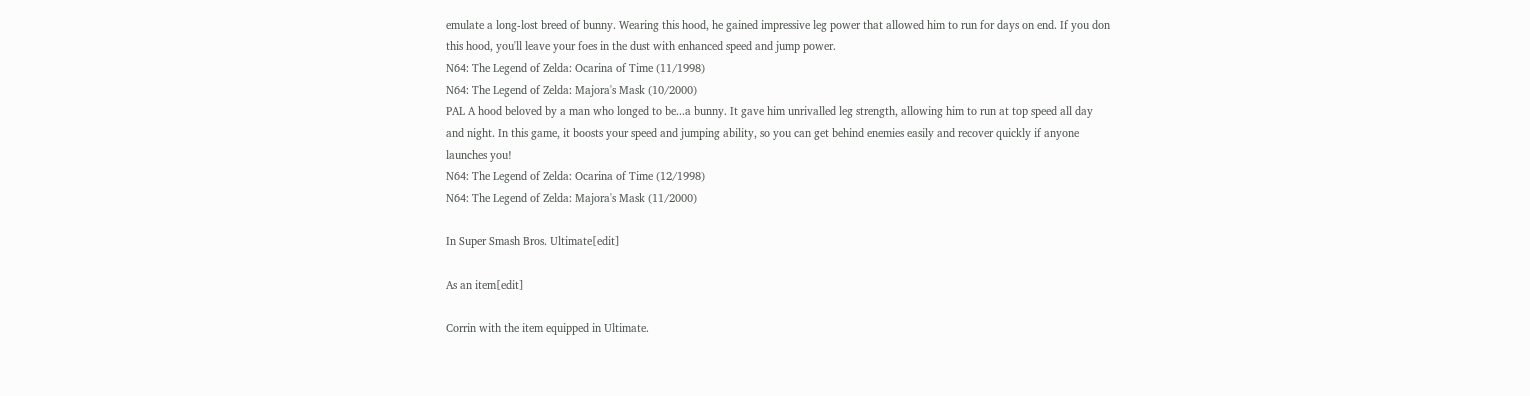emulate a long-lost breed of bunny. Wearing this hood, he gained impressive leg power that allowed him to run for days on end. If you don this hood, you'll leave your foes in the dust with enhanced speed and jump power.
N64: The Legend of Zelda: Ocarina of Time (11/1998)
N64: The Legend of Zelda: Majora's Mask (10/2000)
PAL A hood beloved by a man who longed to be...a bunny. It gave him unrivalled leg strength, allowing him to run at top speed all day and night. In this game, it boosts your speed and jumping ability, so you can get behind enemies easily and recover quickly if anyone launches you!
N64: The Legend of Zelda: Ocarina of Time (12/1998)
N64: The Legend of Zelda: Majora's Mask (11/2000)

In Super Smash Bros. Ultimate[edit]

As an item[edit]

Corrin with the item equipped in Ultimate.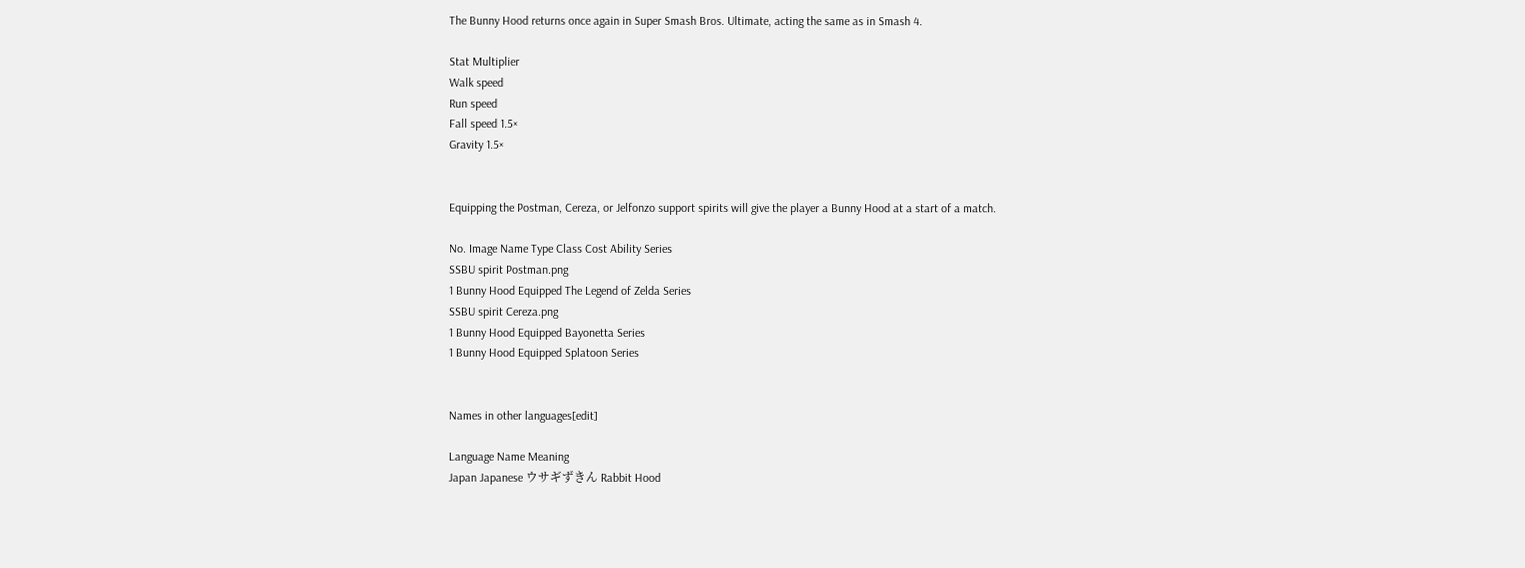The Bunny Hood returns once again in Super Smash Bros. Ultimate, acting the same as in Smash 4.

Stat Multiplier
Walk speed
Run speed
Fall speed 1.5×
Gravity 1.5×


Equipping the Postman, Cereza, or Jelfonzo support spirits will give the player a Bunny Hood at a start of a match.

No. Image Name Type Class Cost Ability Series
SSBU spirit Postman.png
1 Bunny Hood Equipped The Legend of Zelda Series
SSBU spirit Cereza.png
1 Bunny Hood Equipped Bayonetta Series
1 Bunny Hood Equipped Splatoon Series


Names in other languages[edit]

Language Name Meaning
Japan Japanese ウサギずきん Rabbit Hood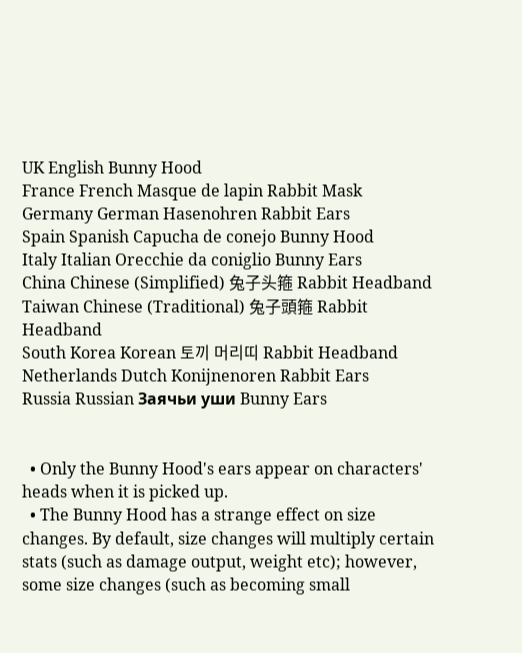UK English Bunny Hood
France French Masque de lapin Rabbit Mask
Germany German Hasenohren Rabbit Ears
Spain Spanish Capucha de conejo Bunny Hood
Italy Italian Orecchie da coniglio Bunny Ears
China Chinese (Simplified) 兔子头箍 Rabbit Headband
Taiwan Chinese (Traditional) 兔子頭箍 Rabbit Headband
South Korea Korean 토끼 머리띠 Rabbit Headband
Netherlands Dutch Konijnenoren Rabbit Ears
Russia Russian Заячьи уши Bunny Ears


  • Only the Bunny Hood's ears appear on characters' heads when it is picked up.
  • The Bunny Hood has a strange effect on size changes. By default, size changes will multiply certain stats (such as damage output, weight etc); however, some size changes (such as becoming small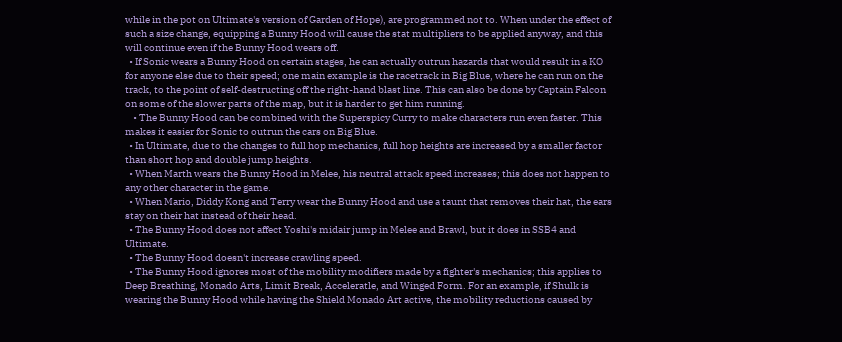while in the pot on Ultimate's version of Garden of Hope), are programmed not to. When under the effect of such a size change, equipping a Bunny Hood will cause the stat multipliers to be applied anyway, and this will continue even if the Bunny Hood wears off.
  • If Sonic wears a Bunny Hood on certain stages, he can actually outrun hazards that would result in a KO for anyone else due to their speed; one main example is the racetrack in Big Blue, where he can run on the track, to the point of self-destructing off the right-hand blast line. This can also be done by Captain Falcon on some of the slower parts of the map, but it is harder to get him running.
    • The Bunny Hood can be combined with the Superspicy Curry to make characters run even faster. This makes it easier for Sonic to outrun the cars on Big Blue.
  • In Ultimate, due to the changes to full hop mechanics, full hop heights are increased by a smaller factor than short hop and double jump heights.
  • When Marth wears the Bunny Hood in Melee, his neutral attack speed increases; this does not happen to any other character in the game.
  • When Mario, Diddy Kong and Terry wear the Bunny Hood and use a taunt that removes their hat, the ears stay on their hat instead of their head.
  • The Bunny Hood does not affect Yoshi's midair jump in Melee and Brawl, but it does in SSB4 and Ultimate.
  • The Bunny Hood doesn't increase crawling speed.
  • The Bunny Hood ignores most of the mobility modifiers made by a fighter's mechanics; this applies to Deep Breathing, Monado Arts, Limit Break, Acceleratle, and Winged Form. For an example, if Shulk is wearing the Bunny Hood while having the Shield Monado Art active, the mobility reductions caused by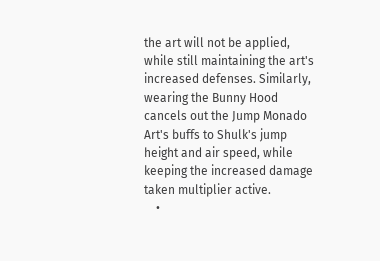the art will not be applied, while still maintaining the art's increased defenses. Similarly, wearing the Bunny Hood cancels out the Jump Monado Art's buffs to Shulk's jump height and air speed, while keeping the increased damage taken multiplier active.
    •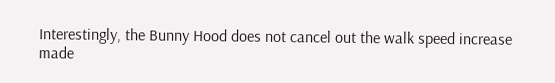Interestingly, the Bunny Hood does not cancel out the walk speed increase made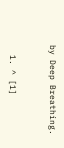by Deep Breathing.


  1. ^ [1]